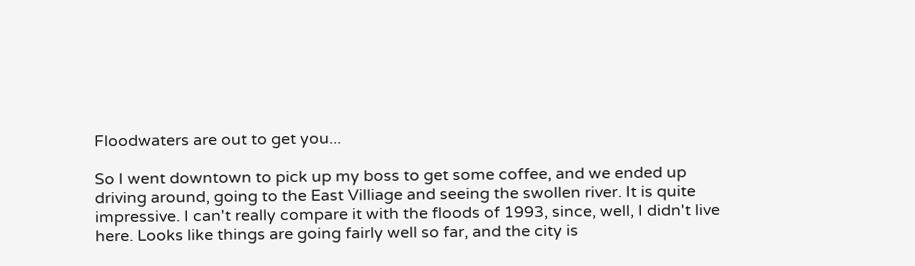Floodwaters are out to get you...

So I went downtown to pick up my boss to get some coffee, and we ended up driving around, going to the East Villiage and seeing the swollen river. It is quite impressive. I can't really compare it with the floods of 1993, since, well, I didn't live here. Looks like things are going fairly well so far, and the city is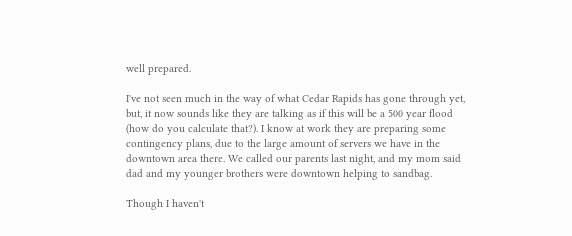well prepared.

I've not seen much in the way of what Cedar Rapids has gone through yet, but, it now sounds like they are talking as if this will be a 500 year flood (how do you calculate that?). I know at work they are preparing some contingency plans, due to the large amount of servers we have in the downtown area there. We called our parents last night, and my mom said dad and my younger brothers were downtown helping to sandbag.

Though I haven't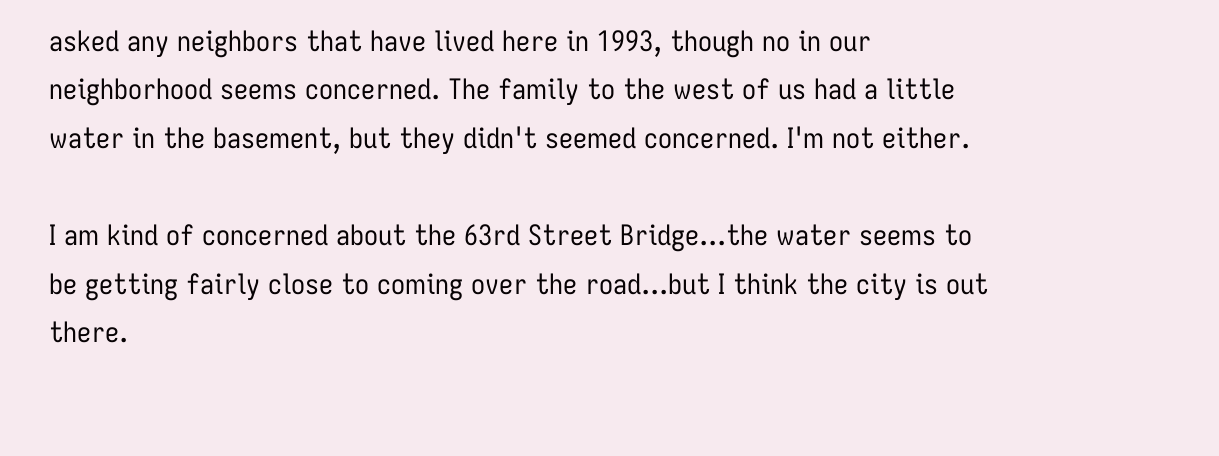asked any neighbors that have lived here in 1993, though no in our neighborhood seems concerned. The family to the west of us had a little water in the basement, but they didn't seemed concerned. I'm not either.

I am kind of concerned about the 63rd Street Bridge...the water seems to be getting fairly close to coming over the road...but I think the city is out there.